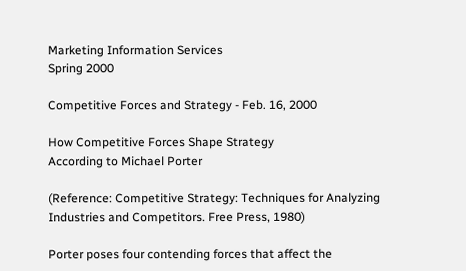Marketing Information Services
Spring 2000

Competitive Forces and Strategy - Feb. 16, 2000

How Competitive Forces Shape Strategy
According to Michael Porter

(Reference: Competitive Strategy: Techniques for Analyzing Industries and Competitors. Free Press, 1980)

Porter poses four contending forces that affect the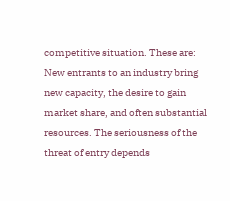competitive situation. These are:
New entrants to an industry bring new capacity, the desire to gain market share, and often substantial resources. The seriousness of the threat of entry depends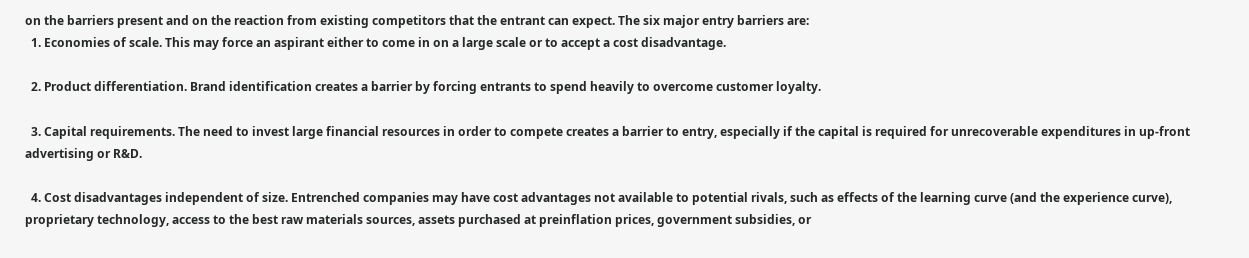on the barriers present and on the reaction from existing competitors that the entrant can expect. The six major entry barriers are:
  1. Economies of scale. This may force an aspirant either to come in on a large scale or to accept a cost disadvantage.

  2. Product differentiation. Brand identification creates a barrier by forcing entrants to spend heavily to overcome customer loyalty.

  3. Capital requirements. The need to invest large financial resources in order to compete creates a barrier to entry, especially if the capital is required for unrecoverable expenditures in up-front advertising or R&D.

  4. Cost disadvantages independent of size. Entrenched companies may have cost advantages not available to potential rivals, such as effects of the learning curve (and the experience curve), proprietary technology, access to the best raw materials sources, assets purchased at preinflation prices, government subsidies, or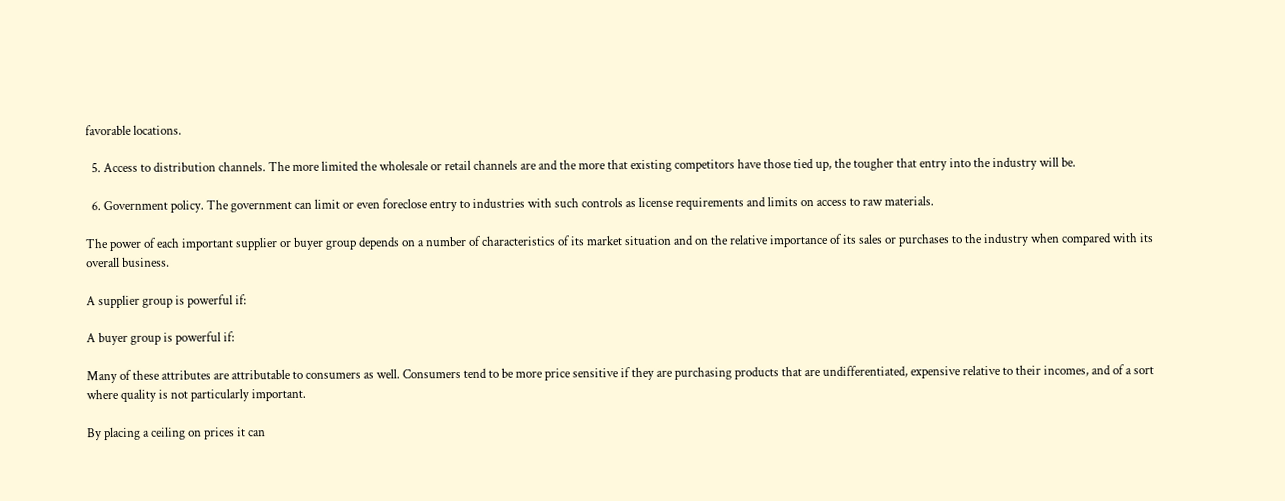favorable locations.

  5. Access to distribution channels. The more limited the wholesale or retail channels are and the more that existing competitors have those tied up, the tougher that entry into the industry will be.

  6. Government policy. The government can limit or even foreclose entry to industries with such controls as license requirements and limits on access to raw materials.

The power of each important supplier or buyer group depends on a number of characteristics of its market situation and on the relative importance of its sales or purchases to the industry when compared with its overall business.

A supplier group is powerful if:

A buyer group is powerful if:

Many of these attributes are attributable to consumers as well. Consumers tend to be more price sensitive if they are purchasing products that are undifferentiated, expensive relative to their incomes, and of a sort where quality is not particularly important.

By placing a ceiling on prices it can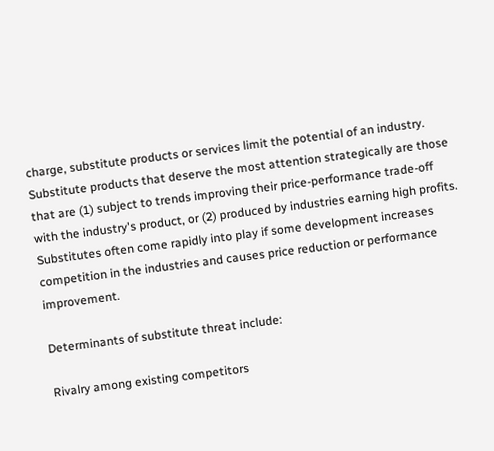charge, substitute products or services limit the potential of an industry. Substitute products that deserve the most attention strategically are those that are (1) subject to trends improving their price-performance trade-off with the industry's product, or (2) produced by industries earning high profits. Substitutes often come rapidly into play if some development increases competition in the industries and causes price reduction or performance improvement.

Determinants of substitute threat include:

Rivalry among existing competitors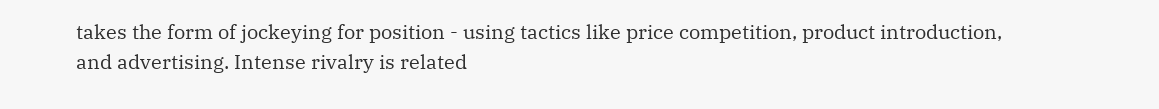takes the form of jockeying for position - using tactics like price competition, product introduction, and advertising. Intense rivalry is related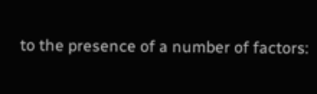to the presence of a number of factors: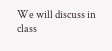We will discuss in class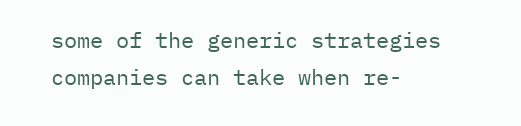some of the generic strategies companies can take when re-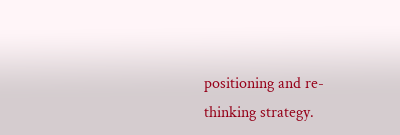positioning and re-thinking strategy.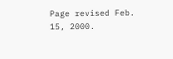Page revised Feb. 15, 2000.